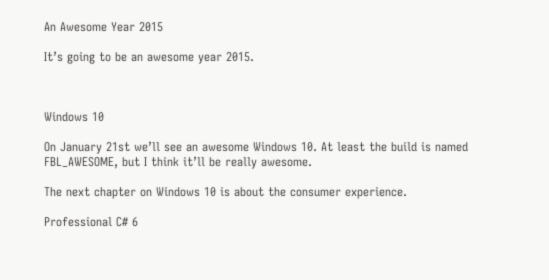An Awesome Year 2015

It’s going to be an awesome year 2015.



Windows 10

On January 21st we’ll see an awesome Windows 10. At least the build is named FBL_AWESOME, but I think it’ll be really awesome.

The next chapter on Windows 10 is about the consumer experience.

Professional C# 6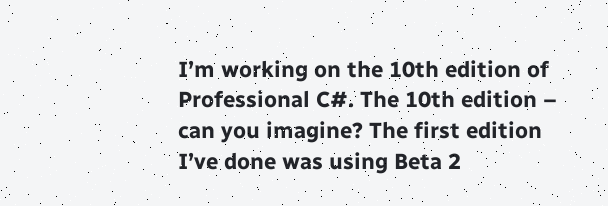I’m working on the 10th edition of Professional C#. The 10th edition – can you imagine? The first edition I’ve done was using Beta 2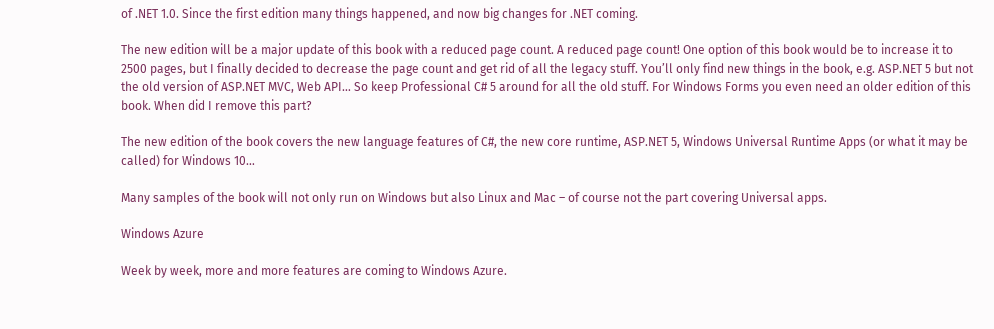of .NET 1.0. Since the first edition many things happened, and now big changes for .NET coming.

The new edition will be a major update of this book with a reduced page count. A reduced page count! One option of this book would be to increase it to 2500 pages, but I finally decided to decrease the page count and get rid of all the legacy stuff. You’ll only find new things in the book, e.g. ASP.NET 5 but not the old version of ASP.NET MVC, Web API… So keep Professional C# 5 around for all the old stuff. For Windows Forms you even need an older edition of this book. When did I remove this part?

The new edition of the book covers the new language features of C#, the new core runtime, ASP.NET 5, Windows Universal Runtime Apps (or what it may be called) for Windows 10…

Many samples of the book will not only run on Windows but also Linux and Mac – of course not the part covering Universal apps.

Windows Azure

Week by week, more and more features are coming to Windows Azure.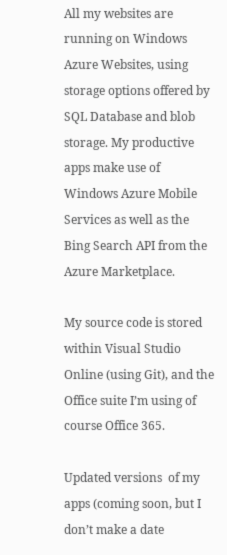All my websites are running on Windows Azure Websites, using storage options offered by SQL Database and blob storage. My productive apps make use of Windows Azure Mobile Services as well as the Bing Search API from the Azure Marketplace.

My source code is stored within Visual Studio Online (using Git), and the Office suite I’m using of course Office 365.

Updated versions  of my apps (coming soon, but I don’t make a date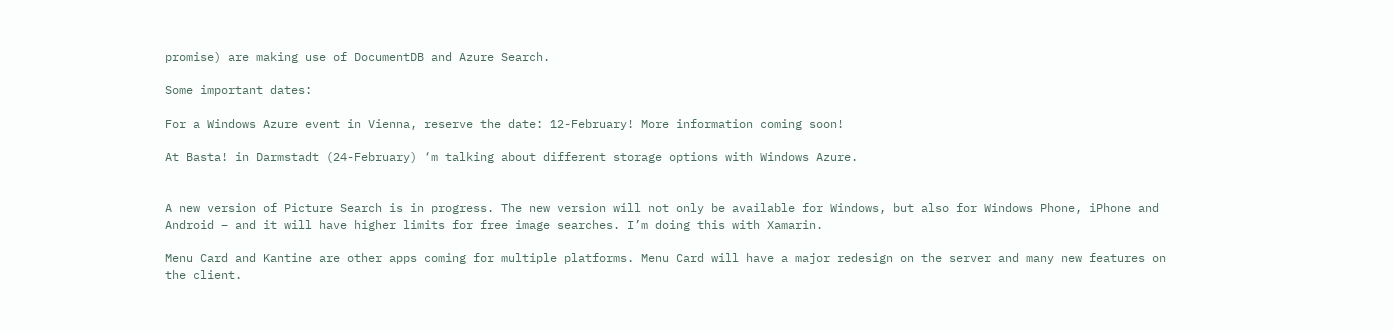promise) are making use of DocumentDB and Azure Search.

Some important dates:

For a Windows Azure event in Vienna, reserve the date: 12-February! More information coming soon!

At Basta! in Darmstadt (24-February) ‘m talking about different storage options with Windows Azure.


A new version of Picture Search is in progress. The new version will not only be available for Windows, but also for Windows Phone, iPhone and Android – and it will have higher limits for free image searches. I’m doing this with Xamarin.

Menu Card and Kantine are other apps coming for multiple platforms. Menu Card will have a major redesign on the server and many new features on the client.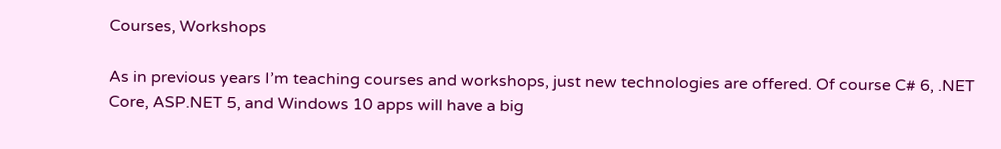Courses, Workshops

As in previous years I’m teaching courses and workshops, just new technologies are offered. Of course C# 6, .NET Core, ASP.NET 5, and Windows 10 apps will have a big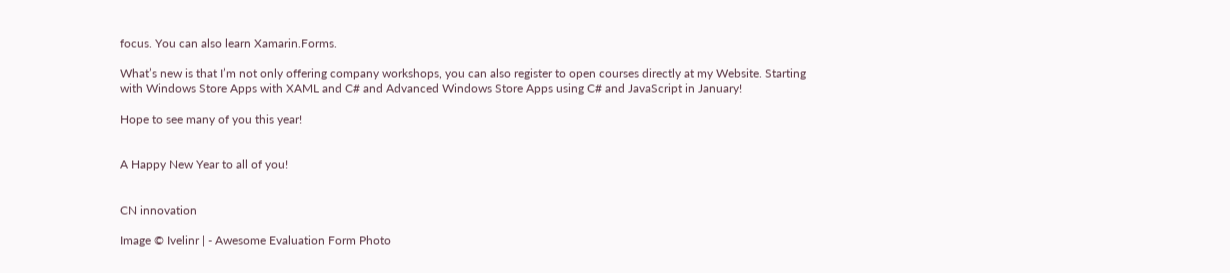focus. You can also learn Xamarin.Forms.

What’s new is that I’m not only offering company workshops, you can also register to open courses directly at my Website. Starting with Windows Store Apps with XAML and C# and Advanced Windows Store Apps using C# and JavaScript in January!

Hope to see many of you this year!


A Happy New Year to all of you!


CN innovation

Image © Ivelinr | - Awesome Evaluation Form Photo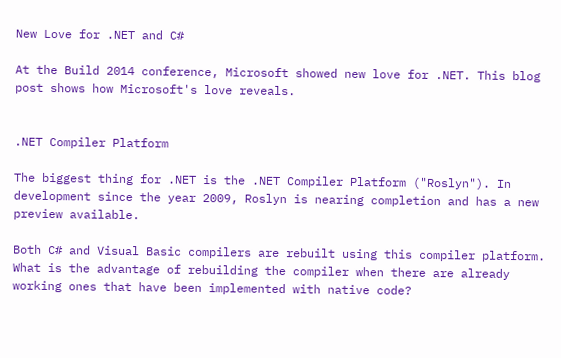New Love for .NET and C#

At the Build 2014 conference, Microsoft showed new love for .NET. This blog post shows how Microsoft's love reveals.


.NET Compiler Platform

The biggest thing for .NET is the .NET Compiler Platform ("Roslyn"). In development since the year 2009, Roslyn is nearing completion and has a new preview available.

Both C# and Visual Basic compilers are rebuilt using this compiler platform. What is the advantage of rebuilding the compiler when there are already working ones that have been implemented with native code?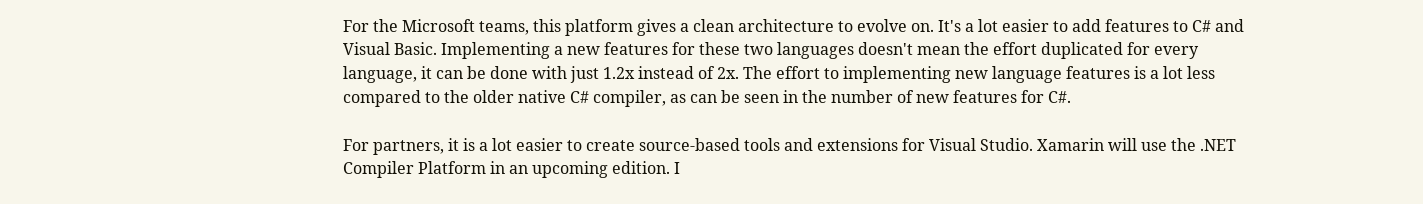For the Microsoft teams, this platform gives a clean architecture to evolve on. It's a lot easier to add features to C# and Visual Basic. Implementing a new features for these two languages doesn't mean the effort duplicated for every language, it can be done with just 1.2x instead of 2x. The effort to implementing new language features is a lot less compared to the older native C# compiler, as can be seen in the number of new features for C#.

For partners, it is a lot easier to create source-based tools and extensions for Visual Studio. Xamarin will use the .NET Compiler Platform in an upcoming edition. I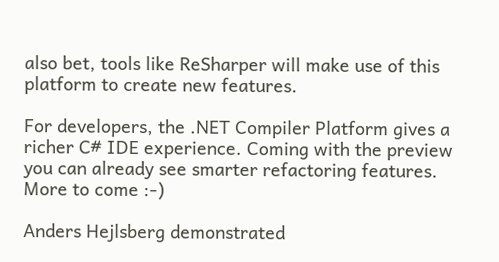also bet, tools like ReSharper will make use of this platform to create new features.

For developers, the .NET Compiler Platform gives a richer C# IDE experience. Coming with the preview you can already see smarter refactoring features. More to come :-)

Anders Hejlsberg demonstrated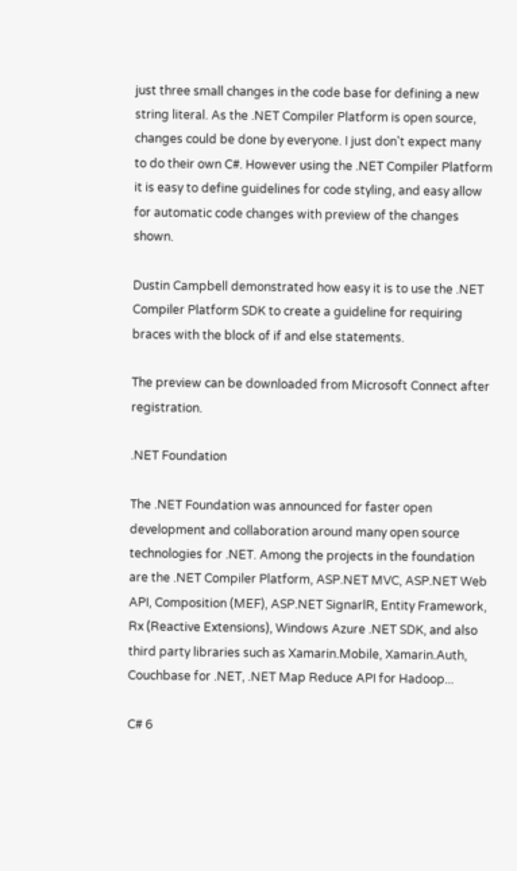just three small changes in the code base for defining a new string literal. As the .NET Compiler Platform is open source, changes could be done by everyone. I just don't expect many to do their own C#. However using the .NET Compiler Platform it is easy to define guidelines for code styling, and easy allow for automatic code changes with preview of the changes shown.

Dustin Campbell demonstrated how easy it is to use the .NET Compiler Platform SDK to create a guideline for requiring braces with the block of if and else statements.

The preview can be downloaded from Microsoft Connect after registration.

.NET Foundation

The .NET Foundation was announced for faster open development and collaboration around many open source technologies for .NET. Among the projects in the foundation are the .NET Compiler Platform, ASP.NET MVC, ASP.NET Web API, Composition (MEF), ASP.NET SignarlR, Entity Framework, Rx (Reactive Extensions), Windows Azure .NET SDK, and also third party libraries such as Xamarin.Mobile, Xamarin.Auth, Couchbase for .NET, .NET Map Reduce API for Hadoop...

C# 6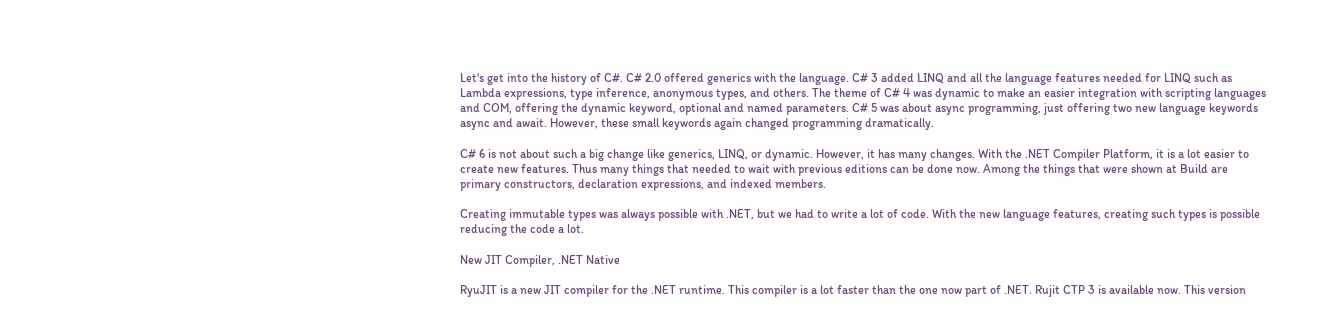Let's get into the history of C#. C# 2.0 offered generics with the language. C# 3 added LINQ and all the language features needed for LINQ such as Lambda expressions, type inference, anonymous types, and others. The theme of C# 4 was dynamic to make an easier integration with scripting languages and COM, offering the dynamic keyword, optional and named parameters. C# 5 was about async programming, just offering two new language keywords async and await. However, these small keywords again changed programming dramatically.

C# 6 is not about such a big change like generics, LINQ, or dynamic. However, it has many changes. With the .NET Compiler Platform, it is a lot easier to create new features. Thus many things that needed to wait with previous editions can be done now. Among the things that were shown at Build are primary constructors, declaration expressions, and indexed members.

Creating immutable types was always possible with .NET, but we had to write a lot of code. With the new language features, creating such types is possible reducing the code a lot.

New JIT Compiler, .NET Native

RyuJIT is a new JIT compiler for the .NET runtime. This compiler is a lot faster than the one now part of .NET. Rujit CTP 3 is available now. This version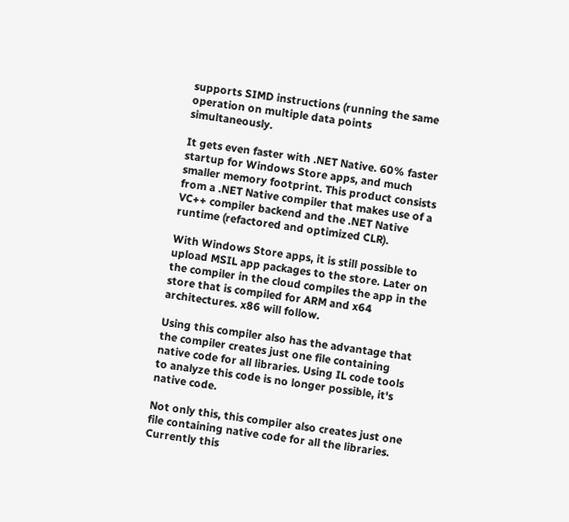supports SIMD instructions (running the same operation on multiple data points simultaneously.

It gets even faster with .NET Native. 60% faster startup for Windows Store apps, and much smaller memory footprint. This product consists from a .NET Native compiler that makes use of a VC++ compiler backend and the .NET Native runtime (refactored and optimized CLR).

With Windows Store apps, it is still possible to upload MSIL app packages to the store. Later on the compiler in the cloud compiles the app in the store that is compiled for ARM and x64 architectures. x86 will follow.

Using this compiler also has the advantage that the compiler creates just one file containing native code for all libraries. Using IL code tools to analyze this code is no longer possible, it's native code.

Not only this, this compiler also creates just one file containing native code for all the libraries. Currently this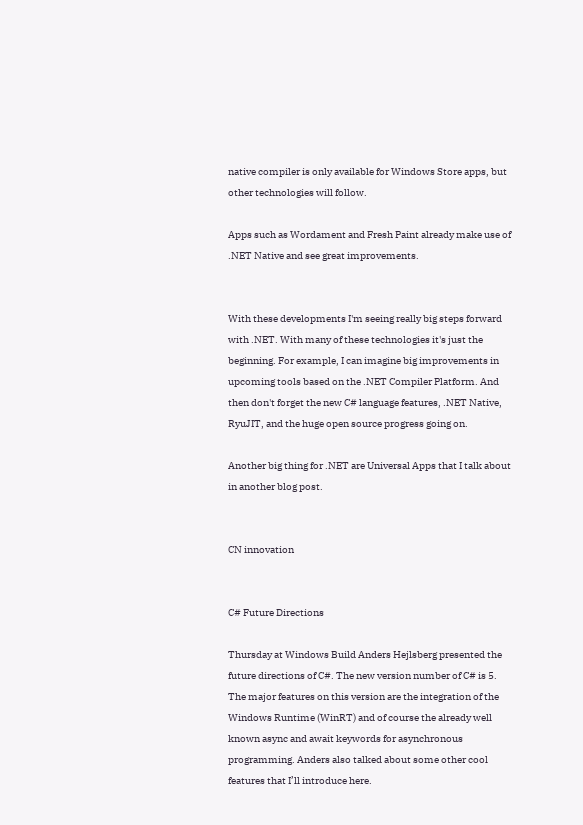native compiler is only available for Windows Store apps, but other technologies will follow.

Apps such as Wordament and Fresh Paint already make use of .NET Native and see great improvements.


With these developments I'm seeing really big steps forward with .NET. With many of these technologies it's just the beginning. For example, I can imagine big improvements in upcoming tools based on the .NET Compiler Platform. And then don't forget the new C# language features, .NET Native, RyuJIT, and the huge open source progress going on.

Another big thing for .NET are Universal Apps that I talk about in another blog post.


CN innovation


C# Future Directions

Thursday at Windows Build Anders Hejlsberg presented the future directions of C#. The new version number of C# is 5. The major features on this version are the integration of the Windows Runtime (WinRT) and of course the already well known async and await keywords for asynchronous programming. Anders also talked about some other cool features that I’ll introduce here.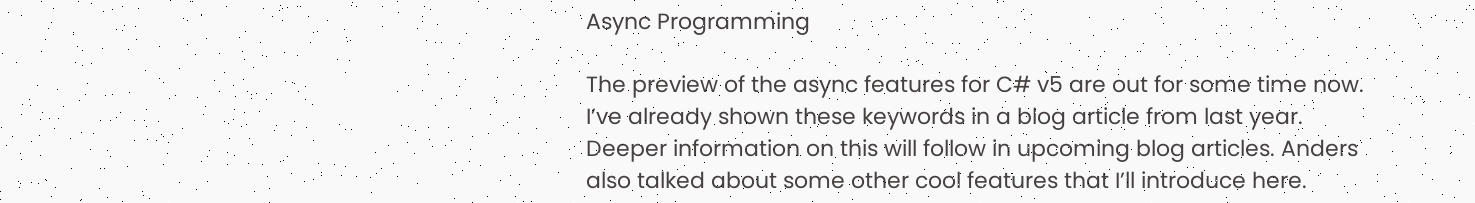Async Programming

The preview of the async features for C# v5 are out for some time now. I’ve already shown these keywords in a blog article from last year. Deeper information on this will follow in upcoming blog articles. Anders also talked about some other cool features that I’ll introduce here.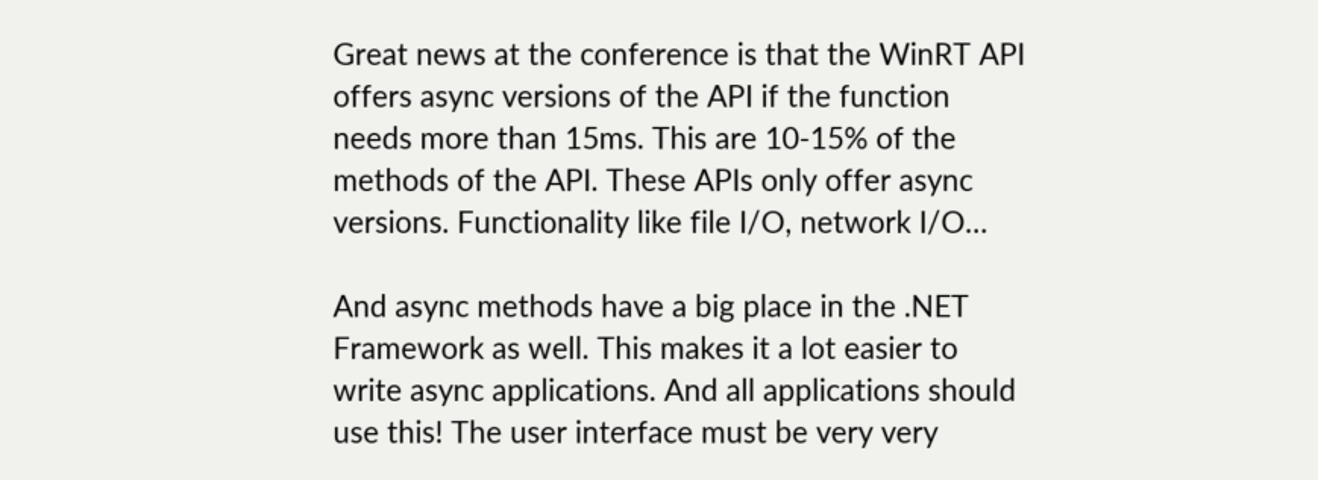Great news at the conference is that the WinRT API offers async versions of the API if the function needs more than 15ms. This are 10-15% of the methods of the API. These APIs only offer async versions. Functionality like file I/O, network I/O…

And async methods have a big place in the .NET Framework as well. This makes it a lot easier to write async applications. And all applications should use this! The user interface must be very very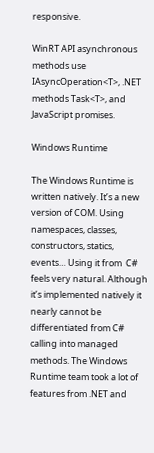responsive.

WinRT API asynchronous methods use IAsyncOperation<T>, .NET methods Task<T>, and JavaScript promises.

Windows Runtime

The Windows Runtime is written natively. It’s a new version of COM. Using namespaces, classes, constructors, statics, events… Using it from  C# feels very natural. Although it’s implemented natively it nearly cannot be differentiated from C# calling into managed methods. The Windows Runtime team took a lot of features from .NET and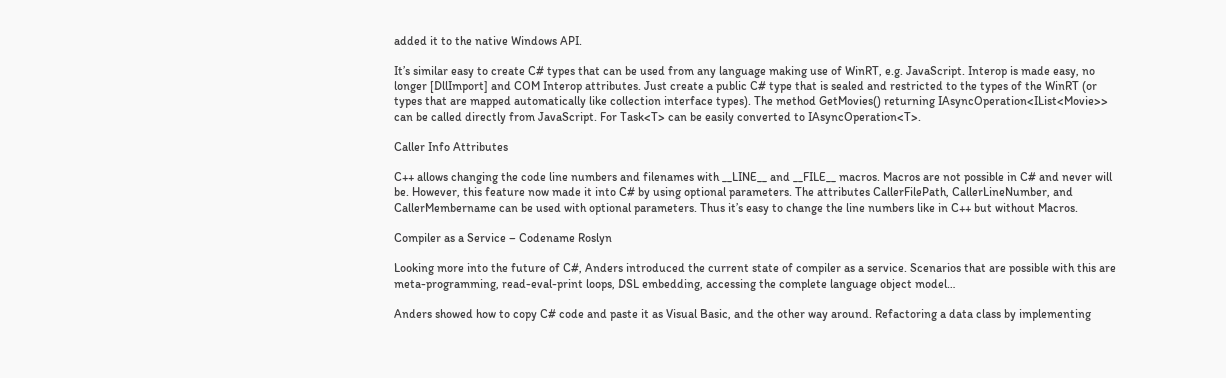added it to the native Windows API.

It’s similar easy to create C# types that can be used from any language making use of WinRT, e.g. JavaScript. Interop is made easy, no longer [DllImport] and COM Interop attributes. Just create a public C# type that is sealed and restricted to the types of the WinRT (or types that are mapped automatically like collection interface types). The method GetMovies() returning IAsyncOperation<IList<Movie>> can be called directly from JavaScript. For Task<T> can be easily converted to IAsyncOperation<T>.

Caller Info Attributes

C++ allows changing the code line numbers and filenames with __LINE__ and __FILE__ macros. Macros are not possible in C# and never will be. However, this feature now made it into C# by using optional parameters. The attributes CallerFilePath, CallerLineNumber, and CallerMembername can be used with optional parameters. Thus it’s easy to change the line numbers like in C++ but without Macros.

Compiler as a Service – Codename Roslyn

Looking more into the future of C#, Anders introduced the current state of compiler as a service. Scenarios that are possible with this are meta-programming, read-eval-print loops, DSL embedding, accessing the complete language object model…

Anders showed how to copy C# code and paste it as Visual Basic, and the other way around. Refactoring a data class by implementing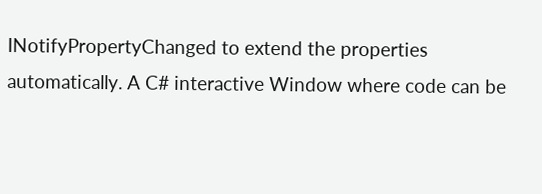INotifyPropertyChanged to extend the properties automatically. A C# interactive Window where code can be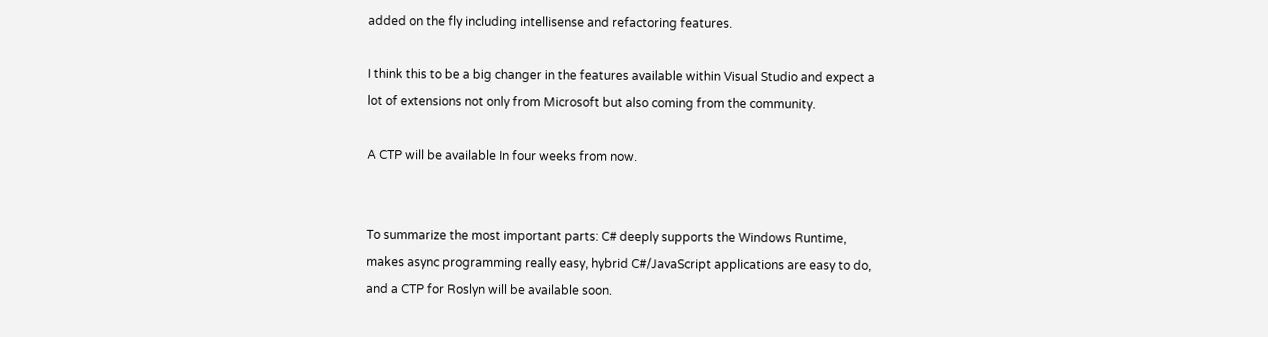added on the fly including intellisense and refactoring features.

I think this to be a big changer in the features available within Visual Studio and expect a lot of extensions not only from Microsoft but also coming from the community.

A CTP will be available In four weeks from now.


To summarize the most important parts: C# deeply supports the Windows Runtime, makes async programming really easy, hybrid C#/JavaScript applications are easy to do, and a CTP for Roslyn will be available soon.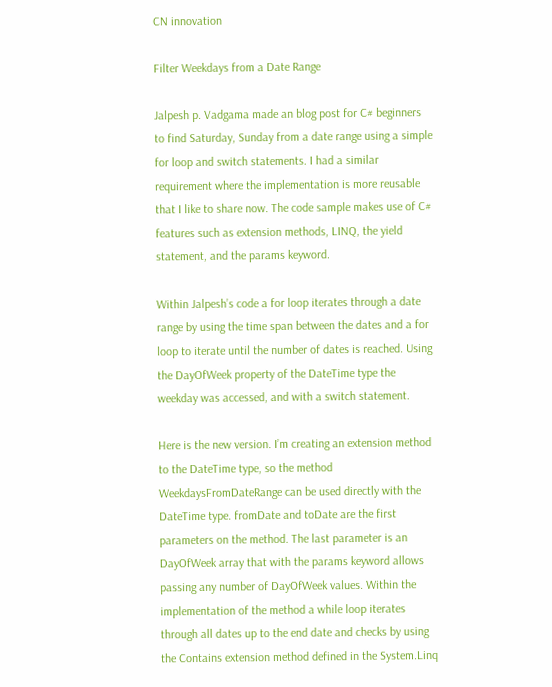CN innovation

Filter Weekdays from a Date Range

Jalpesh p. Vadgama made an blog post for C# beginners to find Saturday, Sunday from a date range using a simple for loop and switch statements. I had a similar requirement where the implementation is more reusable that I like to share now. The code sample makes use of C# features such as extension methods, LINQ, the yield statement, and the params keyword.

Within Jalpesh’s code a for loop iterates through a date range by using the time span between the dates and a for loop to iterate until the number of dates is reached. Using the DayOfWeek property of the DateTime type the weekday was accessed, and with a switch statement.

Here is the new version. I’m creating an extension method to the DateTime type, so the method WeekdaysFromDateRange can be used directly with the DateTime type. fromDate and toDate are the first parameters on the method. The last parameter is an DayOfWeek array that with the params keyword allows passing any number of DayOfWeek values. Within the implementation of the method a while loop iterates through all dates up to the end date and checks by using the Contains extension method defined in the System.Linq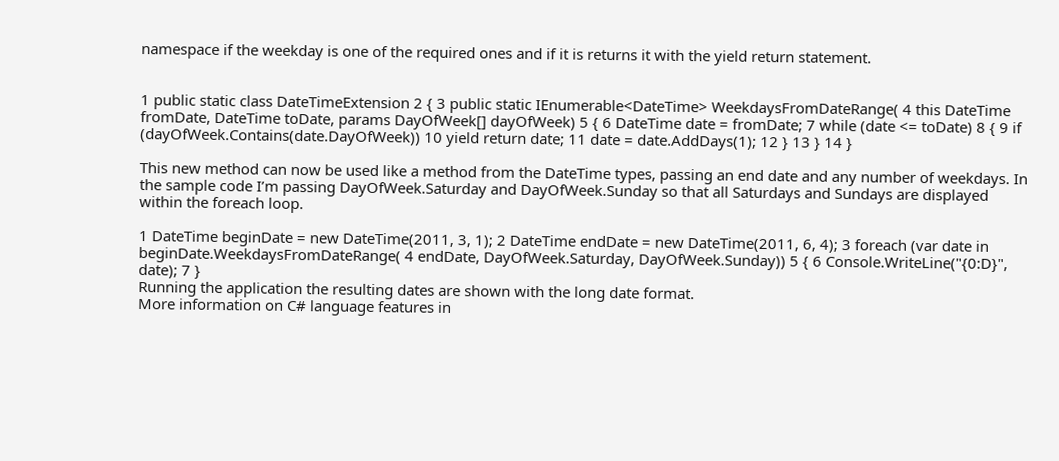namespace if the weekday is one of the required ones and if it is returns it with the yield return statement.


1 public static class DateTimeExtension 2 { 3 public static IEnumerable<DateTime> WeekdaysFromDateRange( 4 this DateTime fromDate, DateTime toDate, params DayOfWeek[] dayOfWeek) 5 { 6 DateTime date = fromDate; 7 while (date <= toDate) 8 { 9 if (dayOfWeek.Contains(date.DayOfWeek)) 10 yield return date; 11 date = date.AddDays(1); 12 } 13 } 14 }

This new method can now be used like a method from the DateTime types, passing an end date and any number of weekdays. In the sample code I’m passing DayOfWeek.Saturday and DayOfWeek.Sunday so that all Saturdays and Sundays are displayed within the foreach loop.

1 DateTime beginDate = new DateTime(2011, 3, 1); 2 DateTime endDate = new DateTime(2011, 6, 4); 3 foreach (var date in beginDate.WeekdaysFromDateRange( 4 endDate, DayOfWeek.Saturday, DayOfWeek.Sunday)) 5 { 6 Console.WriteLine("{0:D}", date); 7 }
Running the application the resulting dates are shown with the long date format.
More information on C# language features in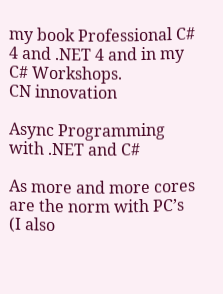my book Professional C# 4 and .NET 4 and in my C# Workshops.
CN innovation

Async Programming with .NET and C#

As more and more cores are the norm with PC’s (I also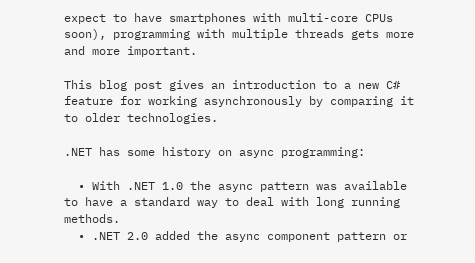expect to have smartphones with multi-core CPUs soon), programming with multiple threads gets more and more important.

This blog post gives an introduction to a new C# feature for working asynchronously by comparing it to older technologies.

.NET has some history on async programming:

  • With .NET 1.0 the async pattern was available to have a standard way to deal with long running methods.
  • .NET 2.0 added the async component pattern or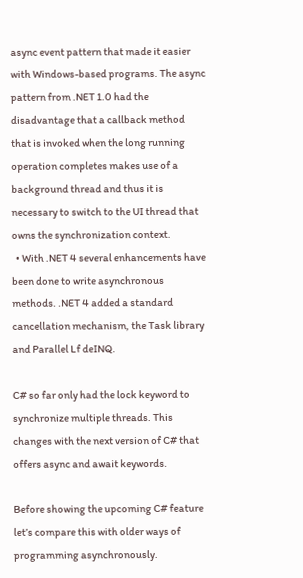async event pattern that made it easier with Windows-based programs. The async pattern from .NET 1.0 had the disadvantage that a callback method that is invoked when the long running operation completes makes use of a background thread and thus it is necessary to switch to the UI thread that owns the synchronization context.
  • With .NET 4 several enhancements have been done to write asynchronous methods. .NET 4 added a standard cancellation mechanism, the Task library and Parallel Lf deINQ.

C# so far only had the lock keyword to synchronize multiple threads. This changes with the next version of C# that offers async and await keywords.

Before showing the upcoming C# feature let’s compare this with older ways of programming asynchronously.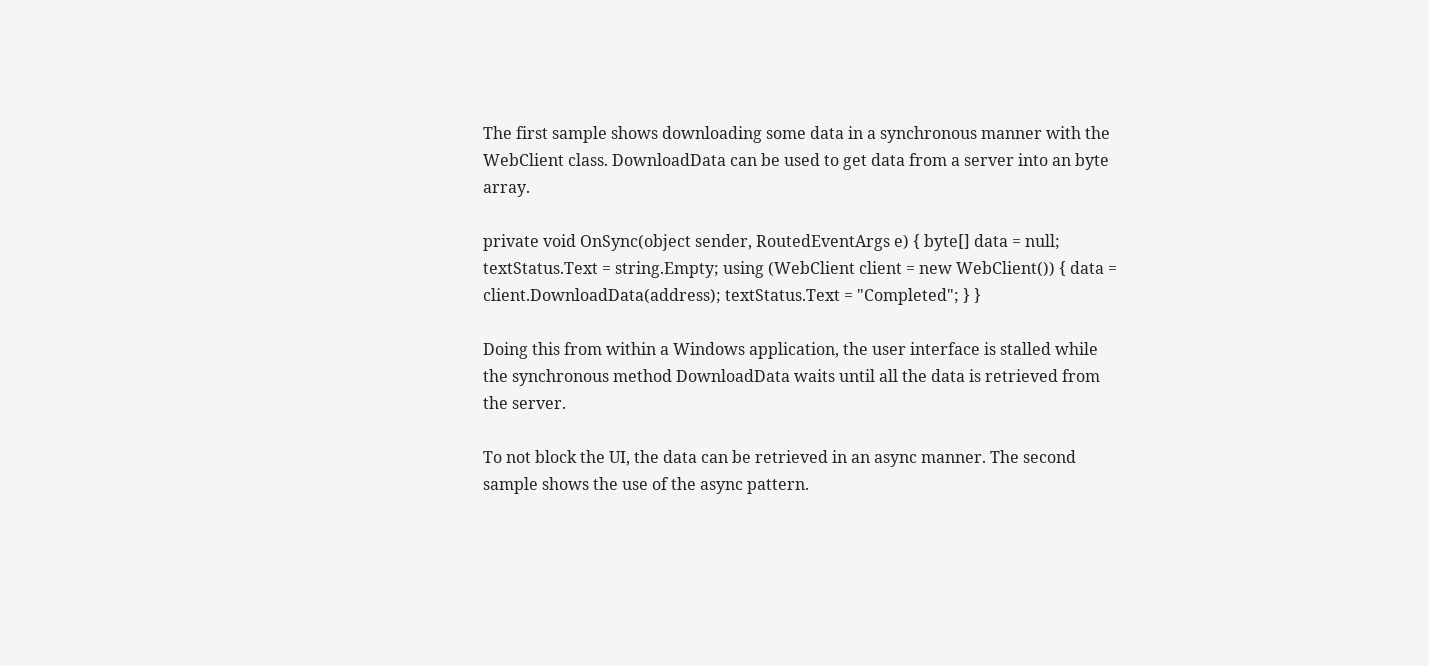The first sample shows downloading some data in a synchronous manner with the WebClient class. DownloadData can be used to get data from a server into an byte array.

private void OnSync(object sender, RoutedEventArgs e) { byte[] data = null; textStatus.Text = string.Empty; using (WebClient client = new WebClient()) { data = client.DownloadData(address); textStatus.Text = "Completed"; } }

Doing this from within a Windows application, the user interface is stalled while the synchronous method DownloadData waits until all the data is retrieved from the server.

To not block the UI, the data can be retrieved in an async manner. The second sample shows the use of the async pattern.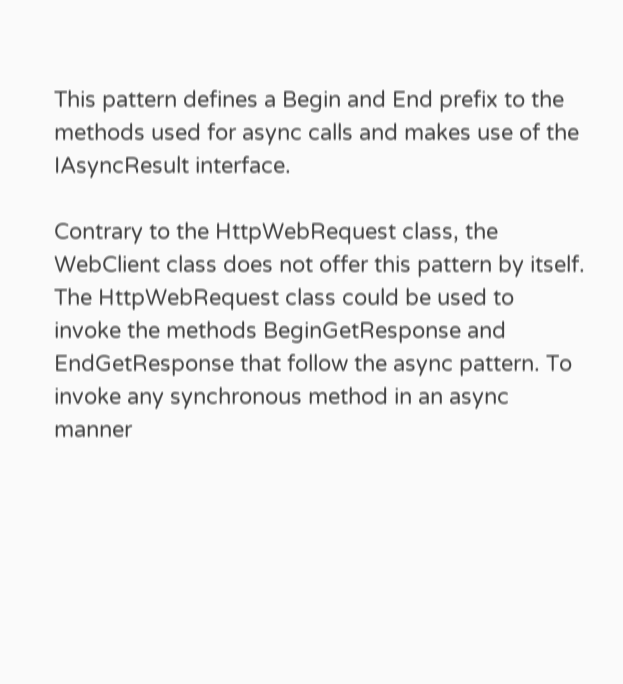This pattern defines a Begin and End prefix to the methods used for async calls and makes use of the IAsyncResult interface.

Contrary to the HttpWebRequest class, the WebClient class does not offer this pattern by itself. The HttpWebRequest class could be used to invoke the methods BeginGetResponse and EndGetResponse that follow the async pattern. To invoke any synchronous method in an async manner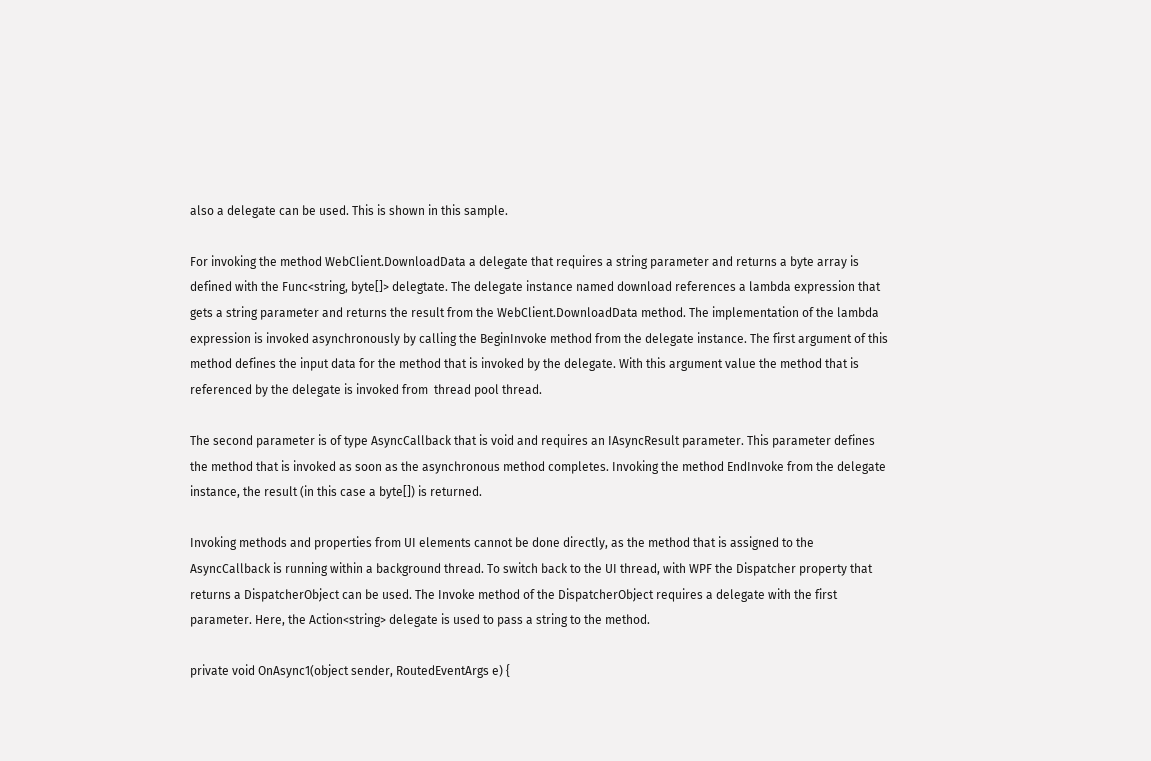also a delegate can be used. This is shown in this sample.

For invoking the method WebClient.DownloadData a delegate that requires a string parameter and returns a byte array is defined with the Func<string, byte[]> delegtate. The delegate instance named download references a lambda expression that gets a string parameter and returns the result from the WebClient.DownloadData method. The implementation of the lambda expression is invoked asynchronously by calling the BeginInvoke method from the delegate instance. The first argument of this method defines the input data for the method that is invoked by the delegate. With this argument value the method that is referenced by the delegate is invoked from  thread pool thread.

The second parameter is of type AsyncCallback that is void and requires an IAsyncResult parameter. This parameter defines the method that is invoked as soon as the asynchronous method completes. Invoking the method EndInvoke from the delegate instance, the result (in this case a byte[]) is returned.

Invoking methods and properties from UI elements cannot be done directly, as the method that is assigned to the AsyncCallback is running within a background thread. To switch back to the UI thread, with WPF the Dispatcher property that returns a DispatcherObject can be used. The Invoke method of the DispatcherObject requires a delegate with the first parameter. Here, the Action<string> delegate is used to pass a string to the method.

private void OnAsync1(object sender, RoutedEventArgs e) {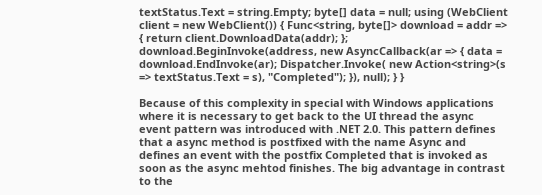textStatus.Text = string.Empty; byte[] data = null; using (WebClient client = new WebClient()) { Func<string, byte[]> download = addr => { return client.DownloadData(addr); }; download.BeginInvoke(address, new AsyncCallback(ar => { data = download.EndInvoke(ar); Dispatcher.Invoke( new Action<string>(s => textStatus.Text = s), "Completed"); }), null); } }

Because of this complexity in special with Windows applications where it is necessary to get back to the UI thread the async event pattern was introduced with .NET 2.0. This pattern defines that a async method is postfixed with the name Async and defines an event with the postfix Completed that is invoked as soon as the async mehtod finishes. The big advantage in contrast to the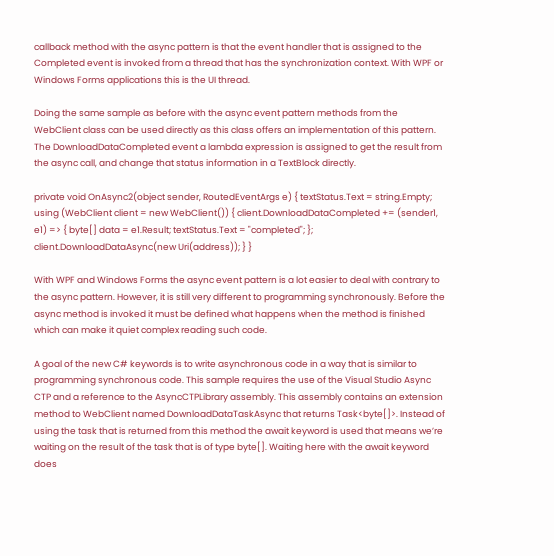callback method with the async pattern is that the event handler that is assigned to the Completed event is invoked from a thread that has the synchronization context. With WPF or Windows Forms applications this is the UI thread.

Doing the same sample as before with the async event pattern methods from the WebClient class can be used directly as this class offers an implementation of this pattern. The DownloadDataCompleted event a lambda expression is assigned to get the result from the async call, and change that status information in a TextBlock directly.

private void OnAsync2(object sender, RoutedEventArgs e) { textStatus.Text = string.Empty; using (WebClient client = new WebClient()) { client.DownloadDataCompleted += (sender1, e1) => { byte[] data = e1.Result; textStatus.Text = "completed"; }; client.DownloadDataAsync(new Uri(address)); } }

With WPF and Windows Forms the async event pattern is a lot easier to deal with contrary to the async pattern. However, it is still very different to programming synchronously. Before the async method is invoked it must be defined what happens when the method is finished which can make it quiet complex reading such code.

A goal of the new C# keywords is to write asynchronous code in a way that is similar to programming synchronous code. This sample requires the use of the Visual Studio Async CTP and a reference to the AsyncCTPLibrary assembly. This assembly contains an extension method to WebClient named DownloadDataTaskAsync that returns Task<byte[]>. Instead of using the task that is returned from this method the await keyword is used that means we’re waiting on the result of the task that is of type byte[]. Waiting here with the await keyword does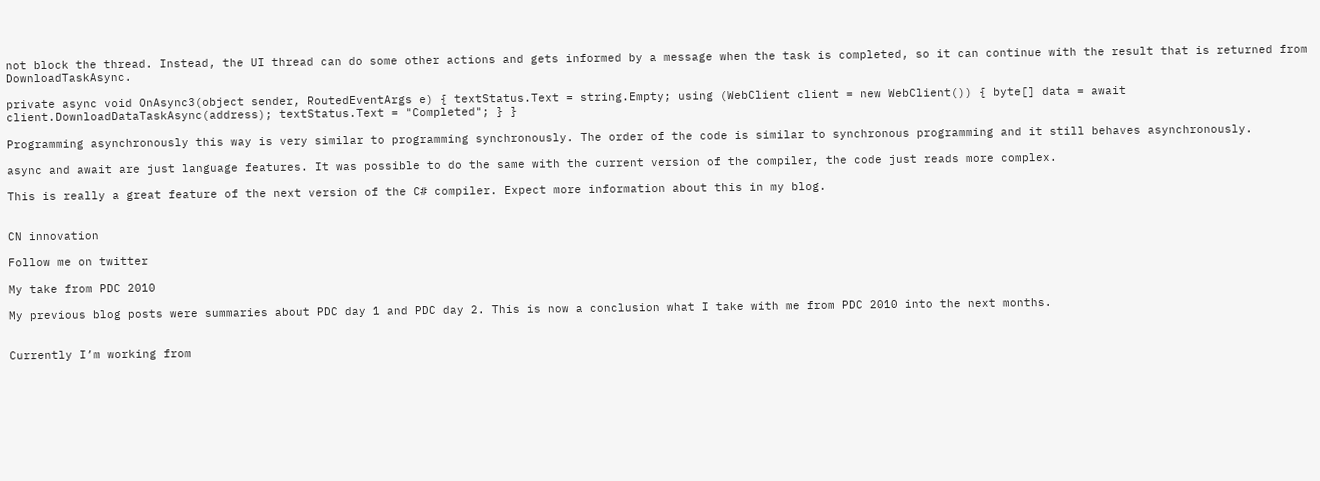not block the thread. Instead, the UI thread can do some other actions and gets informed by a message when the task is completed, so it can continue with the result that is returned from DownloadTaskAsync.

private async void OnAsync3(object sender, RoutedEventArgs e) { textStatus.Text = string.Empty; using (WebClient client = new WebClient()) { byte[] data = await client.DownloadDataTaskAsync(address); textStatus.Text = "Completed"; } }

Programming asynchronously this way is very similar to programming synchronously. The order of the code is similar to synchronous programming and it still behaves asynchronously.

async and await are just language features. It was possible to do the same with the current version of the compiler, the code just reads more complex.

This is really a great feature of the next version of the C# compiler. Expect more information about this in my blog.


CN innovation

Follow me on twitter

My take from PDC 2010

My previous blog posts were summaries about PDC day 1 and PDC day 2. This is now a conclusion what I take with me from PDC 2010 into the next months.


Currently I’m working from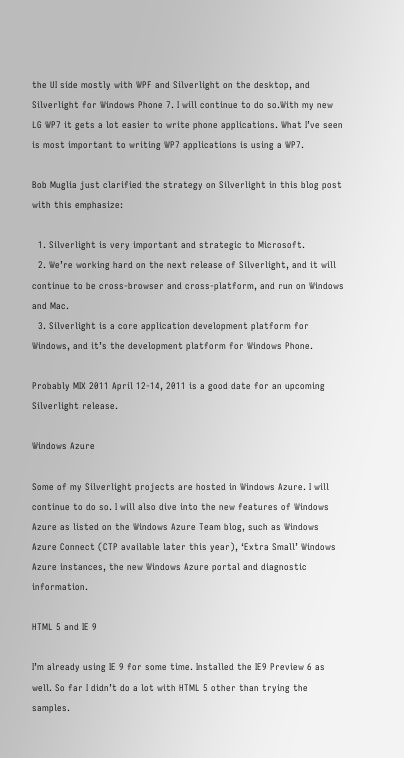the UI side mostly with WPF and Silverlight on the desktop, and Silverlight for Windows Phone 7. I will continue to do so.With my new LG WP7 it gets a lot easier to write phone applications. What I’ve seen is most important to writing WP7 applications is using a WP7.

Bob Muglia just clarified the strategy on Silverlight in this blog post with this emphasize:

  1. Silverlight is very important and strategic to Microsoft.
  2. We’re working hard on the next release of Silverlight, and it will continue to be cross-browser and cross-platform, and run on Windows and Mac.
  3. Silverlight is a core application development platform for Windows, and it’s the development platform for Windows Phone.

Probably MIX 2011 April 12-14, 2011 is a good date for an upcoming Silverlight release.

Windows Azure

Some of my Silverlight projects are hosted in Windows Azure. I will continue to do so. I will also dive into the new features of Windows Azure as listed on the Windows Azure Team blog, such as Windows Azure Connect (CTP available later this year), ‘Extra Small’ Windows Azure instances, the new Windows Azure portal and diagnostic information.

HTML 5 and IE 9

I’m already using IE 9 for some time. Installed the IE9 Preview 6 as well. So far I didn’t do a lot with HTML 5 other than trying the samples.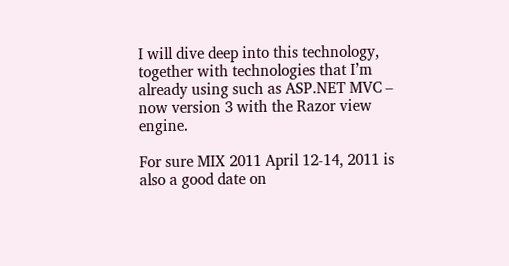I will dive deep into this technology, together with technologies that I’m already using such as ASP.NET MVC – now version 3 with the Razor view engine.

For sure MIX 2011 April 12-14, 2011 is also a good date on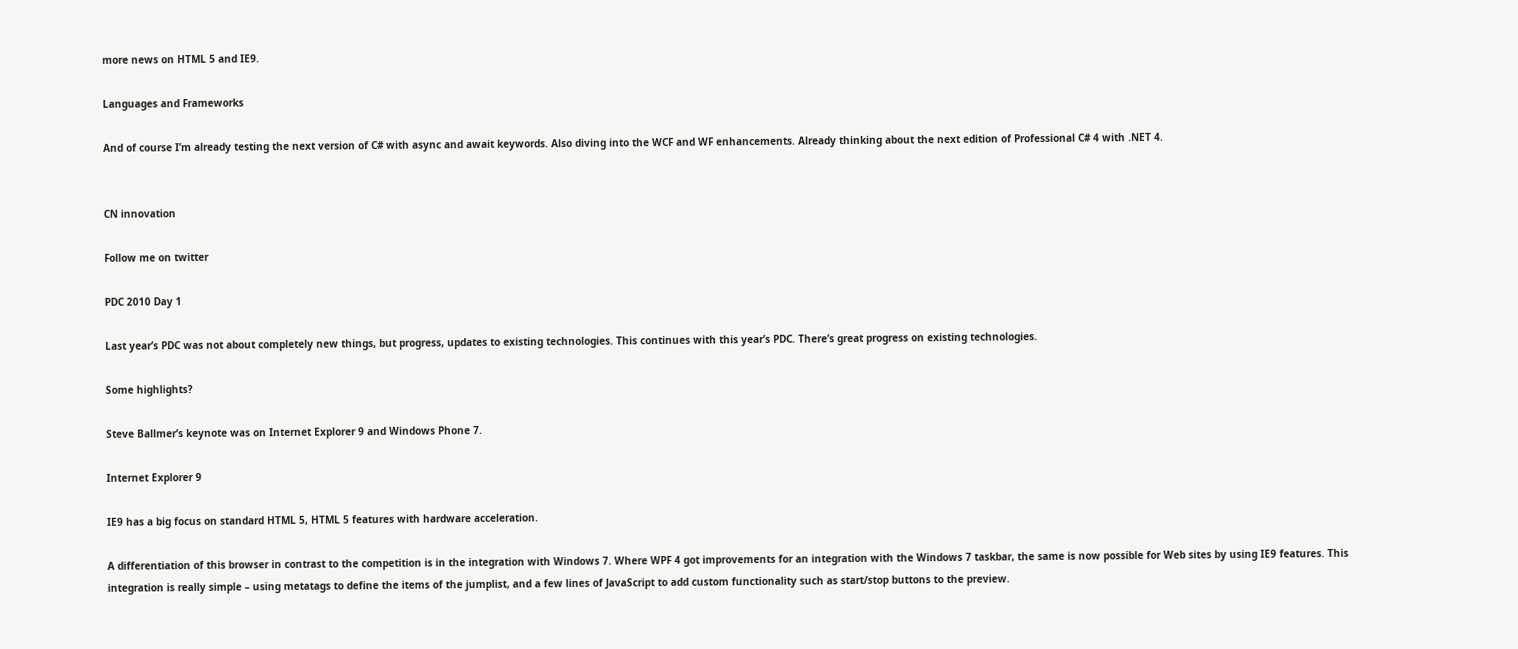more news on HTML 5 and IE9.

Languages and Frameworks

And of course I’m already testing the next version of C# with async and await keywords. Also diving into the WCF and WF enhancements. Already thinking about the next edition of Professional C# 4 with .NET 4.


CN innovation

Follow me on twitter

PDC 2010 Day 1

Last year’s PDC was not about completely new things, but progress, updates to existing technologies. This continues with this year’s PDC. There’s great progress on existing technologies.

Some highlights?

Steve Ballmer’s keynote was on Internet Explorer 9 and Windows Phone 7.

Internet Explorer 9

IE9 has a big focus on standard HTML 5, HTML 5 features with hardware acceleration.

A differentiation of this browser in contrast to the competition is in the integration with Windows 7. Where WPF 4 got improvements for an integration with the Windows 7 taskbar, the same is now possible for Web sites by using IE9 features. This integration is really simple – using metatags to define the items of the jumplist, and a few lines of JavaScript to add custom functionality such as start/stop buttons to the preview.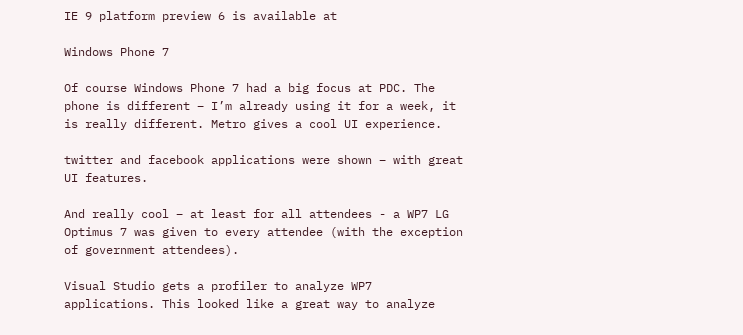IE 9 platform preview 6 is available at

Windows Phone 7

Of course Windows Phone 7 had a big focus at PDC. The phone is different – I’m already using it for a week, it is really different. Metro gives a cool UI experience.

twitter and facebook applications were shown – with great UI features.

And really cool – at least for all attendees - a WP7 LG Optimus 7 was given to every attendee (with the exception of government attendees).

Visual Studio gets a profiler to analyze WP7 applications. This looked like a great way to analyze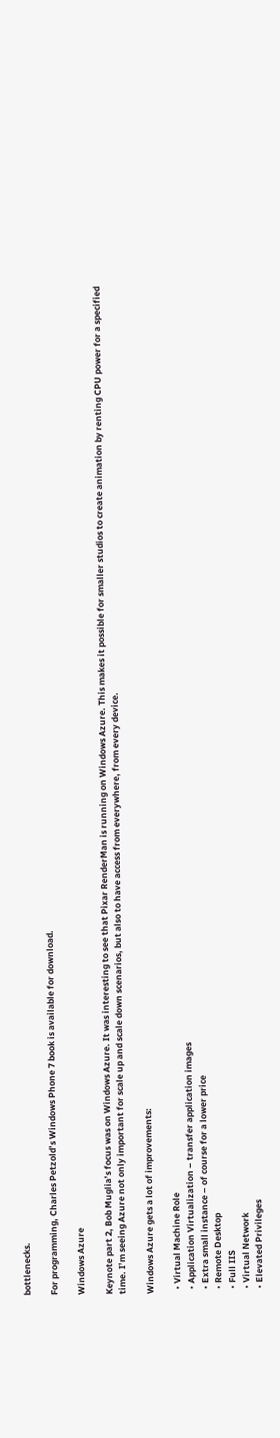bottlenecks.

For programming, Charles Petzold’s Windows Phone 7 book is available for download.

Windows Azure

Keynote part 2, Bob Muglia’s focus was on Windows Azure. It was interesting to see that Pixar RenderMan is running on Windows Azure. This makes it possible for smaller studios to create animation by renting CPU power for a specified time. I’m seeing Azure not only important for scale up and scale down scenarios, but also to have access from everywhere, from every device.

Windows Azure gets a lot of improvements:

  • Virtual Machine Role
  • Application Virtualization – transfer application images
  • Extra small instance – of course for a lower price
  • Remote Desktop
  • Full IIS
  • Virtual Network
  • Elevated Privileges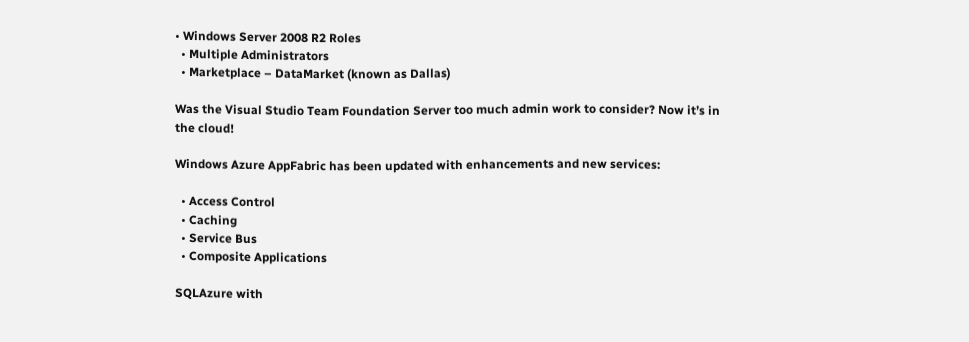• Windows Server 2008 R2 Roles
  • Multiple Administrators
  • Marketplace – DataMarket (known as Dallas)

Was the Visual Studio Team Foundation Server too much admin work to consider? Now it’s in the cloud!

Windows Azure AppFabric has been updated with enhancements and new services:

  • Access Control
  • Caching
  • Service Bus
  • Composite Applications

SQLAzure with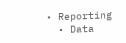• Reporting
  • Data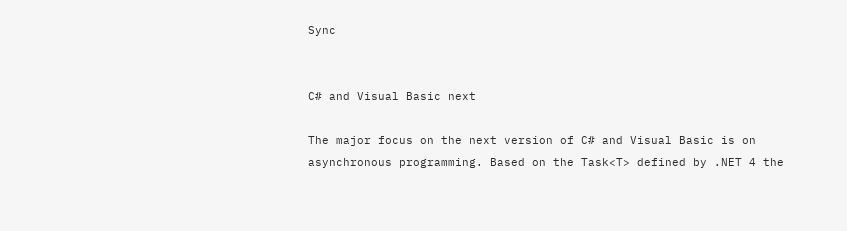Sync


C# and Visual Basic next

The major focus on the next version of C# and Visual Basic is on asynchronous programming. Based on the Task<T> defined by .NET 4 the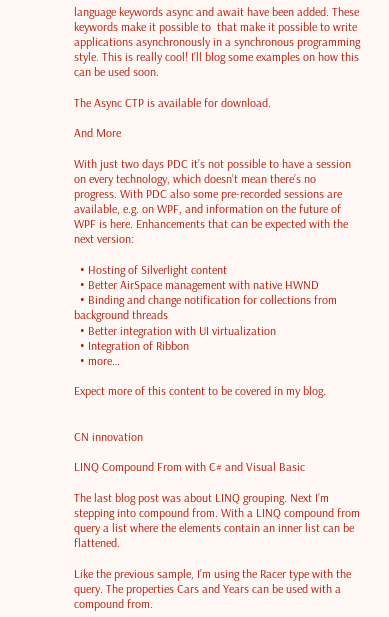language keywords async and await have been added. These keywords make it possible to  that make it possible to write applications asynchronously in a synchronous programming style. This is really cool! I’ll blog some examples on how this can be used soon.

The Async CTP is available for download.

And More

With just two days PDC it’s not possible to have a session on every technology, which doesn’t mean there’s no progress. With PDC also some pre-recorded sessions are available, e.g. on WPF, and information on the future of WPF is here. Enhancements that can be expected with the next version:

  • Hosting of Silverlight content
  • Better AirSpace management with native HWND
  • Binding and change notification for collections from background threads
  • Better integration with UI virtualization
  • Integration of Ribbon
  • more…

Expect more of this content to be covered in my blog.


CN innovation

LINQ Compound From with C# and Visual Basic

The last blog post was about LINQ grouping. Next I’m stepping into compound from. With a LINQ compound from query a list where the elements contain an inner list can be flattened.

Like the previous sample, I’m using the Racer type with the query. The properties Cars and Years can be used with a compound from.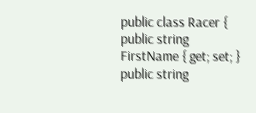public class Racer { public string FirstName { get; set; } public string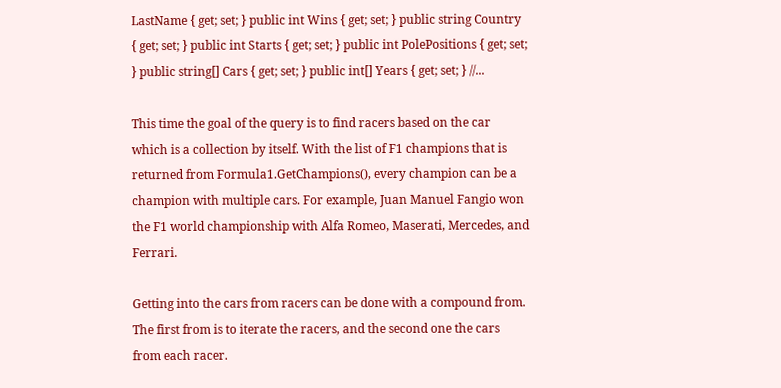LastName { get; set; } public int Wins { get; set; } public string Country { get; set; } public int Starts { get; set; } public int PolePositions { get; set; } public string[] Cars { get; set; } public int[] Years { get; set; } //...

This time the goal of the query is to find racers based on the car which is a collection by itself. With the list of F1 champions that is returned from Formula1.GetChampions(), every champion can be a champion with multiple cars. For example, Juan Manuel Fangio won the F1 world championship with Alfa Romeo, Maserati, Mercedes, and Ferrari.

Getting into the cars from racers can be done with a compound from. The first from is to iterate the racers, and the second one the cars from each racer.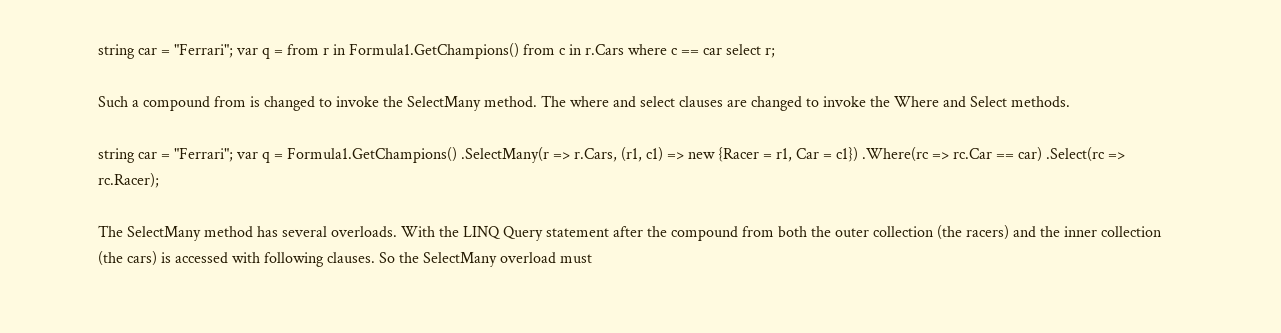string car = "Ferrari"; var q = from r in Formula1.GetChampions() from c in r.Cars where c == car select r;

Such a compound from is changed to invoke the SelectMany method. The where and select clauses are changed to invoke the Where and Select methods.

string car = "Ferrari"; var q = Formula1.GetChampions() .SelectMany(r => r.Cars, (r1, c1) => new {Racer = r1, Car = c1}) .Where(rc => rc.Car == car) .Select(rc => rc.Racer);

The SelectMany method has several overloads. With the LINQ Query statement after the compound from both the outer collection (the racers) and the inner collection (the cars) is accessed with following clauses. So the SelectMany overload must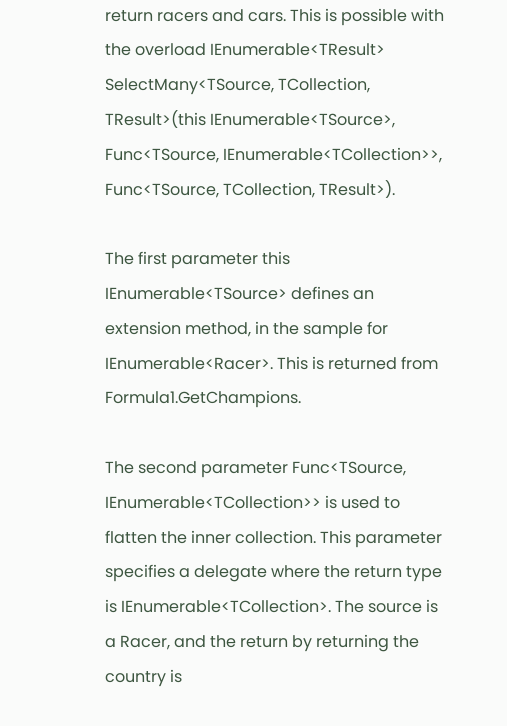return racers and cars. This is possible with the overload IEnumerable<TResult> SelectMany<TSource, TCollection, TResult>(this IEnumerable<TSource>, Func<TSource, IEnumerable<TCollection>>, Func<TSource, TCollection, TResult>).

The first parameter this IEnumerable<TSource> defines an extension method, in the sample for IEnumerable<Racer>. This is returned from Formula1.GetChampions.

The second parameter Func<TSource, IEnumerable<TCollection>> is used to flatten the inner collection. This parameter specifies a delegate where the return type is IEnumerable<TCollection>. The source is a Racer, and the return by returning the country is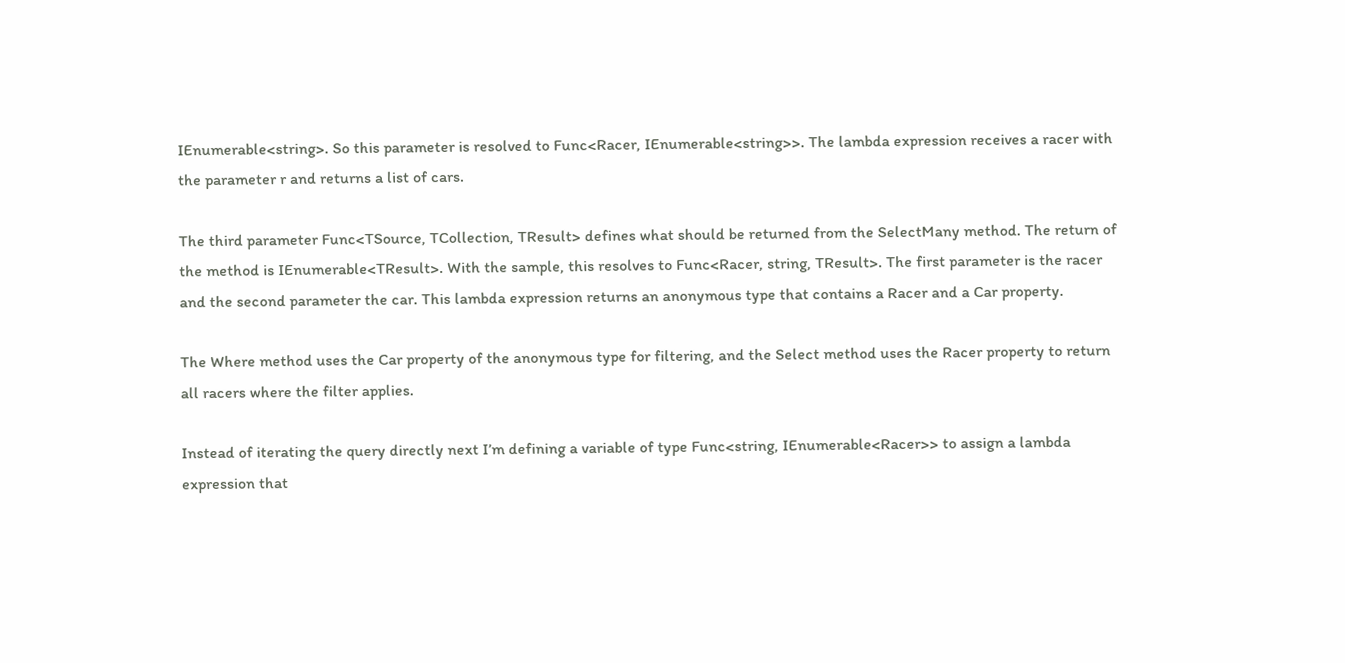IEnumerable<string>. So this parameter is resolved to Func<Racer, IEnumerable<string>>. The lambda expression receives a racer with the parameter r and returns a list of cars.

The third parameter Func<TSource, TCollection, TResult> defines what should be returned from the SelectMany method. The return of the method is IEnumerable<TResult>. With the sample, this resolves to Func<Racer, string, TResult>. The first parameter is the racer and the second parameter the car. This lambda expression returns an anonymous type that contains a Racer and a Car property.

The Where method uses the Car property of the anonymous type for filtering, and the Select method uses the Racer property to return all racers where the filter applies.

Instead of iterating the query directly next I’m defining a variable of type Func<string, IEnumerable<Racer>> to assign a lambda expression that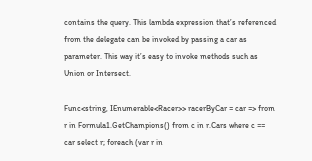contains the query. This lambda expression that’s referenced from the delegate can be invoked by passing a car as parameter. This way it’s easy to invoke methods such as Union or Intersect.

Func<string, IEnumerable<Racer>> racerByCar = car => from r in Formula1.GetChampions() from c in r.Cars where c == car select r; foreach (var r in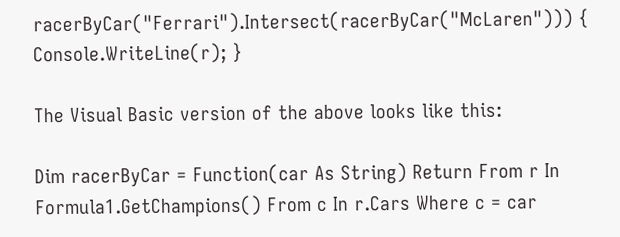racerByCar("Ferrari").Intersect(racerByCar("McLaren"))) { Console.WriteLine(r); }

The Visual Basic version of the above looks like this:

Dim racerByCar = Function(car As String) Return From r In Formula1.GetChampions() From c In r.Cars Where c = car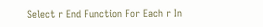Select r End Function For Each r In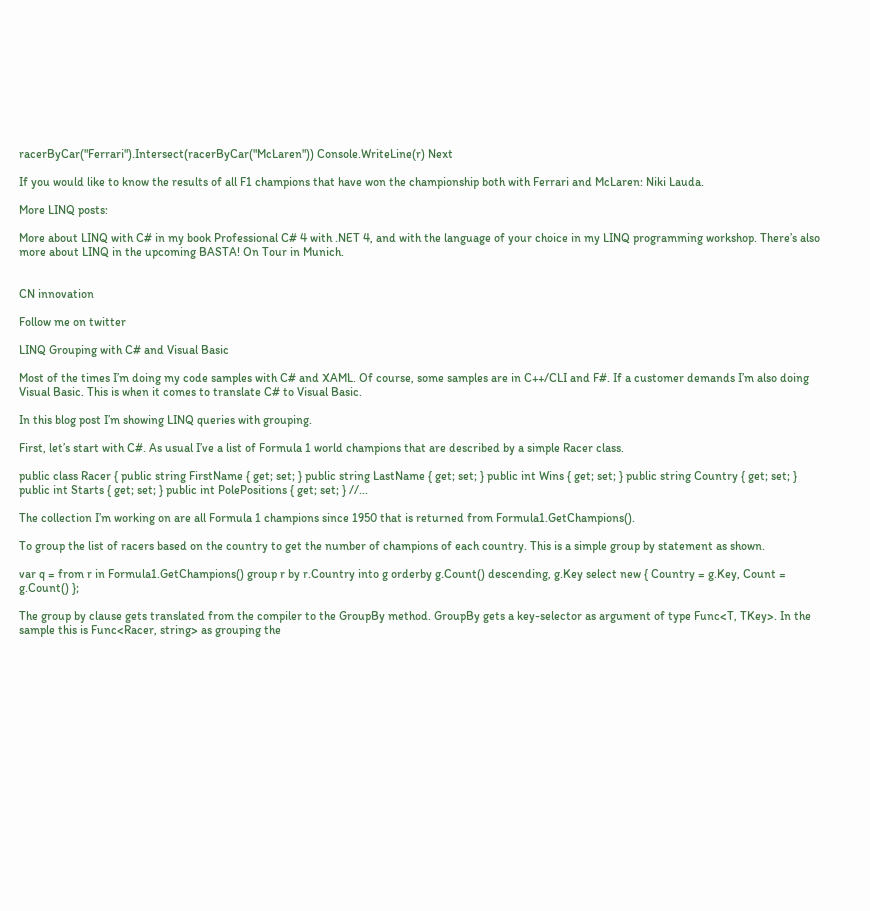racerByCar("Ferrari").Intersect(racerByCar("McLaren")) Console.WriteLine(r) Next

If you would like to know the results of all F1 champions that have won the championship both with Ferrari and McLaren: Niki Lauda.

More LINQ posts:

More about LINQ with C# in my book Professional C# 4 with .NET 4, and with the language of your choice in my LINQ programming workshop. There’s also more about LINQ in the upcoming BASTA! On Tour in Munich.


CN innovation

Follow me on twitter

LINQ Grouping with C# and Visual Basic

Most of the times I’m doing my code samples with C# and XAML. Of course, some samples are in C++/CLI and F#. If a customer demands I’m also doing Visual Basic. This is when it comes to translate C# to Visual Basic.

In this blog post I’m showing LINQ queries with grouping.

First, let’s start with C#. As usual I’ve a list of Formula 1 world champions that are described by a simple Racer class.

public class Racer { public string FirstName { get; set; } public string LastName { get; set; } public int Wins { get; set; } public string Country { get; set; } public int Starts { get; set; } public int PolePositions { get; set; } //...

The collection I’m working on are all Formula 1 champions since 1950 that is returned from Formula1.GetChampions().

To group the list of racers based on the country to get the number of champions of each country. This is a simple group by statement as shown.

var q = from r in Formula1.GetChampions() group r by r.Country into g orderby g.Count() descending, g.Key select new { Country = g.Key, Count = g.Count() };

The group by clause gets translated from the compiler to the GroupBy method. GroupBy gets a key-selector as argument of type Func<T, TKey>. In the sample this is Func<Racer, string> as grouping the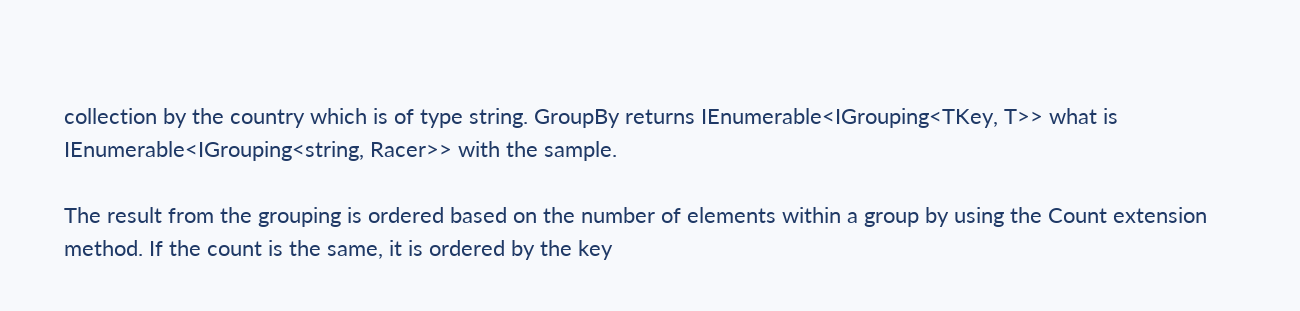collection by the country which is of type string. GroupBy returns IEnumerable<IGrouping<TKey, T>> what is IEnumerable<IGrouping<string, Racer>> with the sample.

The result from the grouping is ordered based on the number of elements within a group by using the Count extension method. If the count is the same, it is ordered by the key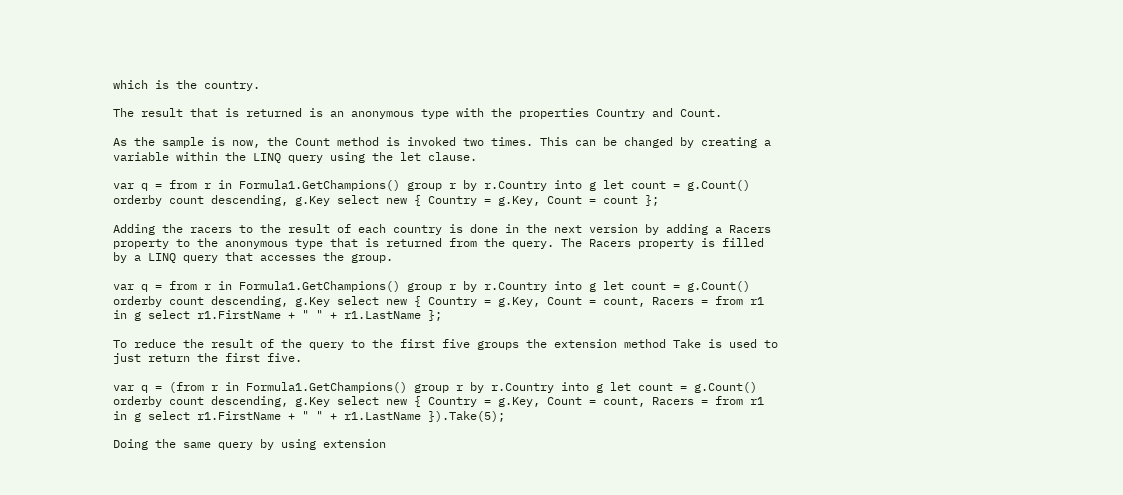which is the country.

The result that is returned is an anonymous type with the properties Country and Count.

As the sample is now, the Count method is invoked two times. This can be changed by creating a variable within the LINQ query using the let clause.

var q = from r in Formula1.GetChampions() group r by r.Country into g let count = g.Count() orderby count descending, g.Key select new { Country = g.Key, Count = count };

Adding the racers to the result of each country is done in the next version by adding a Racers property to the anonymous type that is returned from the query. The Racers property is filled by a LINQ query that accesses the group.

var q = from r in Formula1.GetChampions() group r by r.Country into g let count = g.Count() orderby count descending, g.Key select new { Country = g.Key, Count = count, Racers = from r1 in g select r1.FirstName + " " + r1.LastName };

To reduce the result of the query to the first five groups the extension method Take is used to just return the first five.

var q = (from r in Formula1.GetChampions() group r by r.Country into g let count = g.Count() orderby count descending, g.Key select new { Country = g.Key, Count = count, Racers = from r1 in g select r1.FirstName + " " + r1.LastName }).Take(5);

Doing the same query by using extension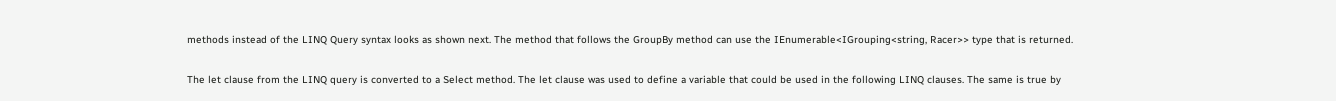methods instead of the LINQ Query syntax looks as shown next. The method that follows the GroupBy method can use the IEnumerable<IGrouping<string, Racer>> type that is returned.

The let clause from the LINQ query is converted to a Select method. The let clause was used to define a variable that could be used in the following LINQ clauses. The same is true by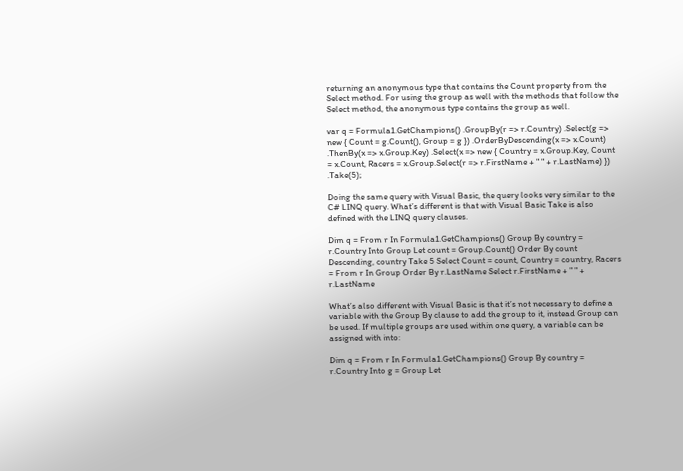returning an anonymous type that contains the Count property from the Select method. For using the group as well with the methods that follow the Select method, the anonymous type contains the group as well.

var q = Formula1.GetChampions() .GroupBy(r => r.Country) .Select(g => new { Count = g.Count(), Group = g }) .OrderByDescending(x => x.Count) .ThenBy(x => x.Group.Key) .Select(x => new { Country = x.Group.Key, Count = x.Count, Racers = x.Group.Select(r => r.FirstName + " " + r.LastName) }) .Take(5);

Doing the same query with Visual Basic, the query looks very similar to the C# LINQ query. What’s different is that with Visual Basic Take is also defined with the LINQ query clauses.

Dim q = From r In Formula1.GetChampions() Group By country = r.Country Into Group Let count = Group.Count() Order By count Descending, country Take 5 Select Count = count, Country = country, Racers = From r In Group Order By r.LastName Select r.FirstName + " " + r.LastName

What’s also different with Visual Basic is that it’s not necessary to define a variable with the Group By clause to add the group to it, instead Group can be used. If multiple groups are used within one query, a variable can be assigned with into:

Dim q = From r In Formula1.GetChampions() Group By country = r.Country Into g = Group Let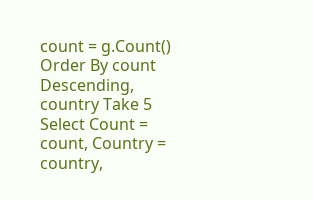count = g.Count() Order By count Descending, country Take 5 Select Count = count, Country = country,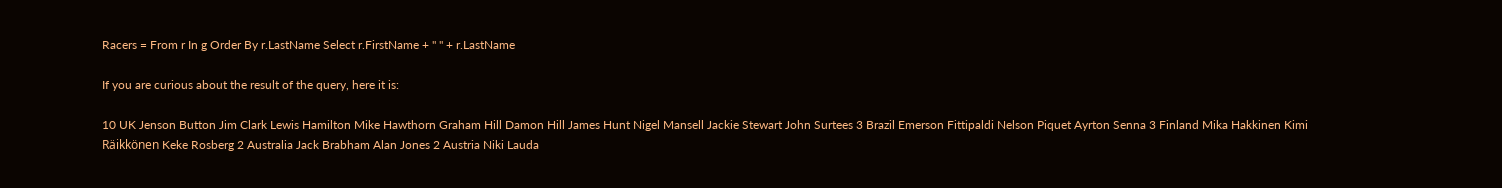Racers = From r In g Order By r.LastName Select r.FirstName + " " + r.LastName

If you are curious about the result of the query, here it is:

10 UK Jenson Button Jim Clark Lewis Hamilton Mike Hawthorn Graham Hill Damon Hill James Hunt Nigel Mansell Jackie Stewart John Surtees 3 Brazil Emerson Fittipaldi Nelson Piquet Ayrton Senna 3 Finland Mika Hakkinen Kimi Räikkönen Keke Rosberg 2 Australia Jack Brabham Alan Jones 2 Austria Niki Lauda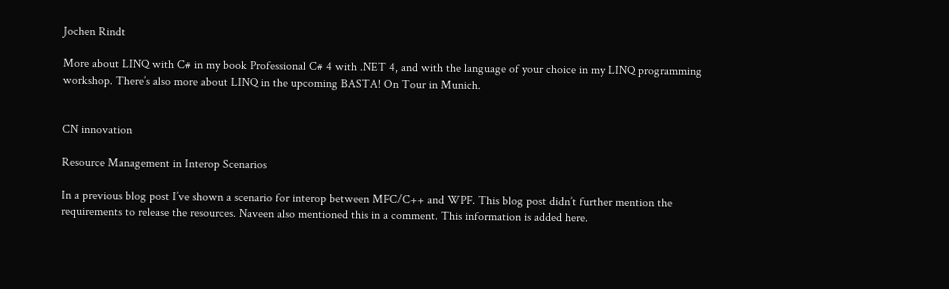Jochen Rindt

More about LINQ with C# in my book Professional C# 4 with .NET 4, and with the language of your choice in my LINQ programming workshop. There’s also more about LINQ in the upcoming BASTA! On Tour in Munich.


CN innovation

Resource Management in Interop Scenarios

In a previous blog post I’ve shown a scenario for interop between MFC/C++ and WPF. This blog post didn’t further mention the requirements to release the resources. Naveen also mentioned this in a comment. This information is added here.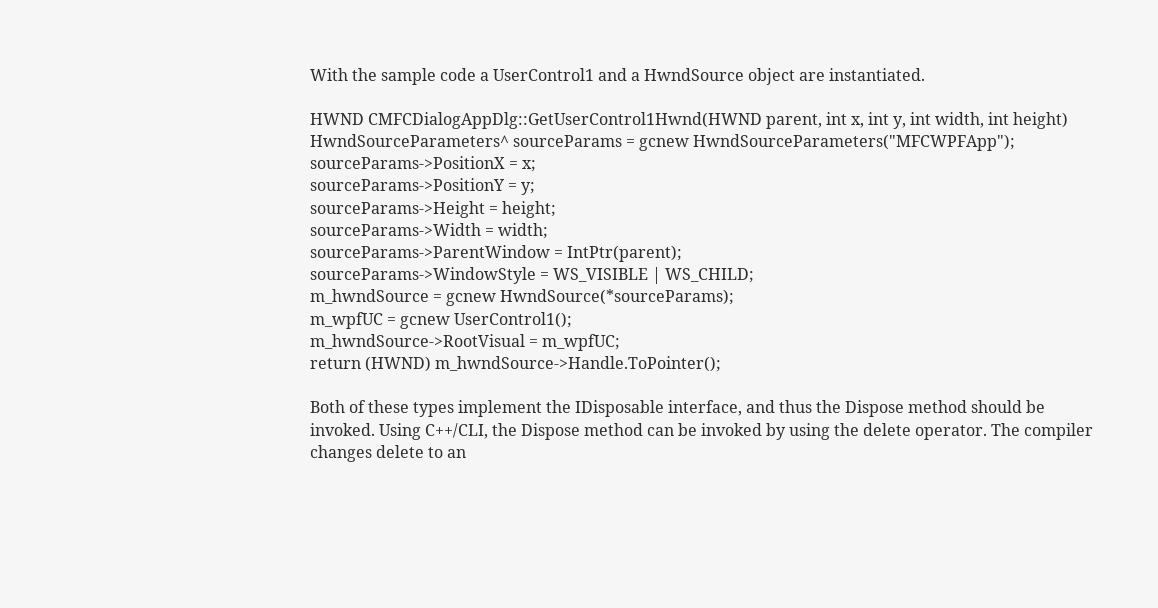With the sample code a UserControl1 and a HwndSource object are instantiated.

HWND CMFCDialogAppDlg::GetUserControl1Hwnd(HWND parent, int x, int y, int width, int height)
HwndSourceParameters^ sourceParams = gcnew HwndSourceParameters("MFCWPFApp");
sourceParams->PositionX = x;
sourceParams->PositionY = y;
sourceParams->Height = height;
sourceParams->Width = width;
sourceParams->ParentWindow = IntPtr(parent);
sourceParams->WindowStyle = WS_VISIBLE | WS_CHILD;
m_hwndSource = gcnew HwndSource(*sourceParams);
m_wpfUC = gcnew UserControl1();
m_hwndSource->RootVisual = m_wpfUC;
return (HWND) m_hwndSource->Handle.ToPointer();

Both of these types implement the IDisposable interface, and thus the Dispose method should be invoked. Using C++/CLI, the Dispose method can be invoked by using the delete operator. The compiler changes delete to an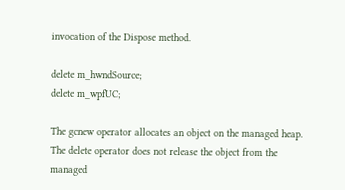invocation of the Dispose method.

delete m_hwndSource;
delete m_wpfUC;

The gcnew operator allocates an object on the managed heap. The delete operator does not release the object from the managed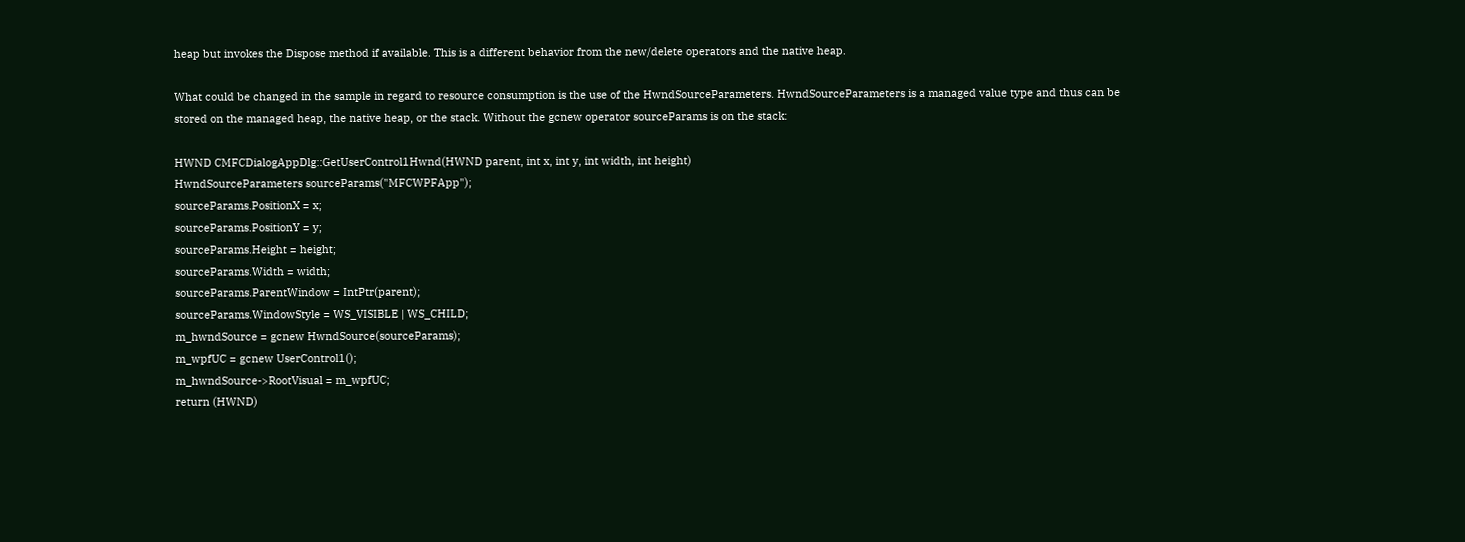heap but invokes the Dispose method if available. This is a different behavior from the new/delete operators and the native heap.

What could be changed in the sample in regard to resource consumption is the use of the HwndSourceParameters. HwndSourceParameters is a managed value type and thus can be stored on the managed heap, the native heap, or the stack. Without the gcnew operator sourceParams is on the stack:

HWND CMFCDialogAppDlg::GetUserControl1Hwnd(HWND parent, int x, int y, int width, int height)
HwndSourceParameters sourceParams("MFCWPFApp");
sourceParams.PositionX = x;
sourceParams.PositionY = y;
sourceParams.Height = height;
sourceParams.Width = width;
sourceParams.ParentWindow = IntPtr(parent);
sourceParams.WindowStyle = WS_VISIBLE | WS_CHILD;
m_hwndSource = gcnew HwndSource(sourceParams);
m_wpfUC = gcnew UserControl1();
m_hwndSource->RootVisual = m_wpfUC;
return (HWND)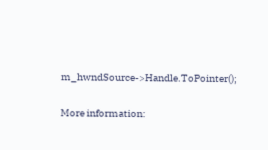m_hwndSource->Handle.ToPointer();


More information: